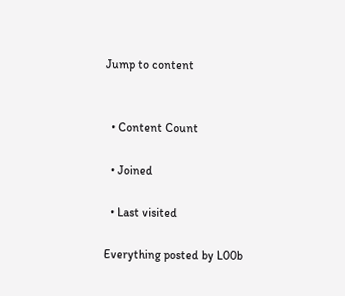Jump to content


  • Content Count

  • Joined

  • Last visited

Everything posted by L00b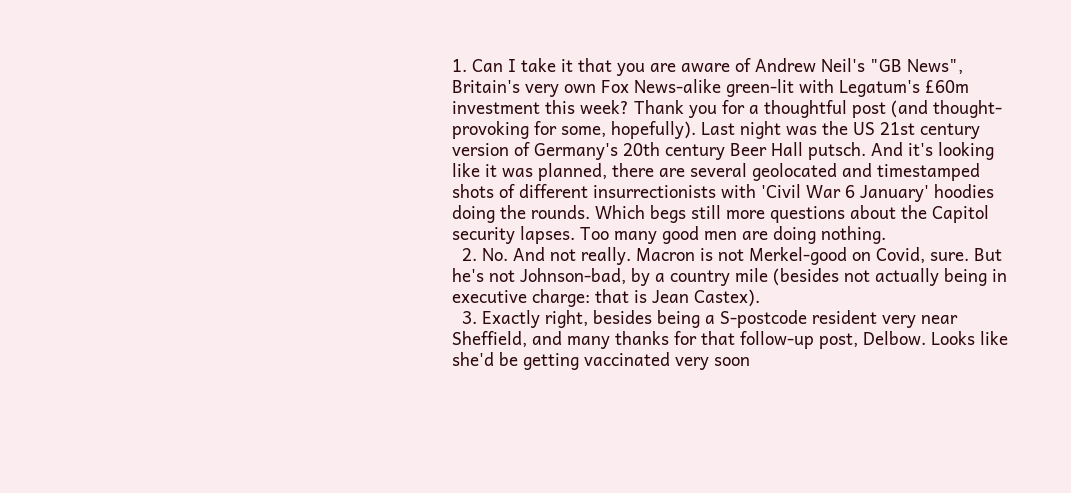1. Can I take it that you are aware of Andrew Neil's "GB News", Britain's very own Fox News-alike green-lit with Legatum's £60m investment this week? Thank you for a thoughtful post (and thought-provoking for some, hopefully). Last night was the US 21st century version of Germany's 20th century Beer Hall putsch. And it's looking like it was planned, there are several geolocated and timestamped shots of different insurrectionists with 'Civil War 6 January' hoodies doing the rounds. Which begs still more questions about the Capitol security lapses. Too many good men are doing nothing.
  2. No. And not really. Macron is not Merkel-good on Covid, sure. But he's not Johnson-bad, by a country mile (besides not actually being in executive charge: that is Jean Castex).
  3. Exactly right, besides being a S-postcode resident very near Sheffield, and many thanks for that follow-up post, Delbow. Looks like she'd be getting vaccinated very soon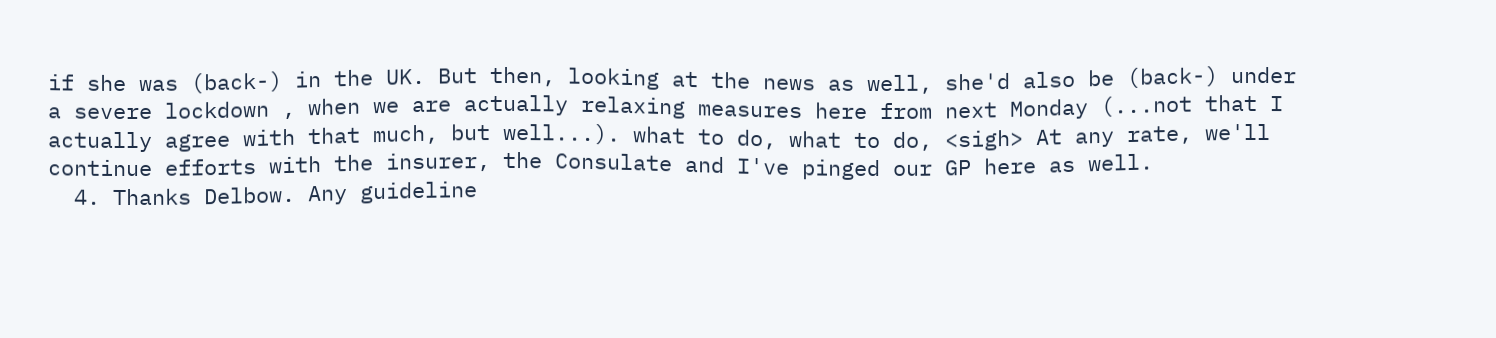if she was (back-) in the UK. But then, looking at the news as well, she'd also be (back-) under a severe lockdown , when we are actually relaxing measures here from next Monday (...not that I actually agree with that much, but well...). what to do, what to do, <sigh> At any rate, we'll continue efforts with the insurer, the Consulate and I've pinged our GP here as well.
  4. Thanks Delbow. Any guideline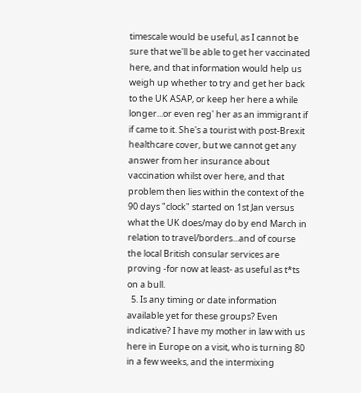timescale would be useful, as I cannot be sure that we'll be able to get her vaccinated here, and that information would help us weigh up whether to try and get her back to the UK ASAP, or keep her here a while longer...or even reg' her as an immigrant if if came to it. She's a tourist with post-Brexit healthcare cover, but we cannot get any answer from her insurance about vaccination whilst over here, and that problem then lies within the context of the 90 days "clock" started on 1st Jan versus what the UK does/may do by end March in relation to travel/borders...and of course the local British consular services are proving -for now at least- as useful as t*ts on a bull.
  5. Is any timing or date information available yet for these groups? Even indicative? I have my mother in law with us here in Europe on a visit, who is turning 80 in a few weeks, and the intermixing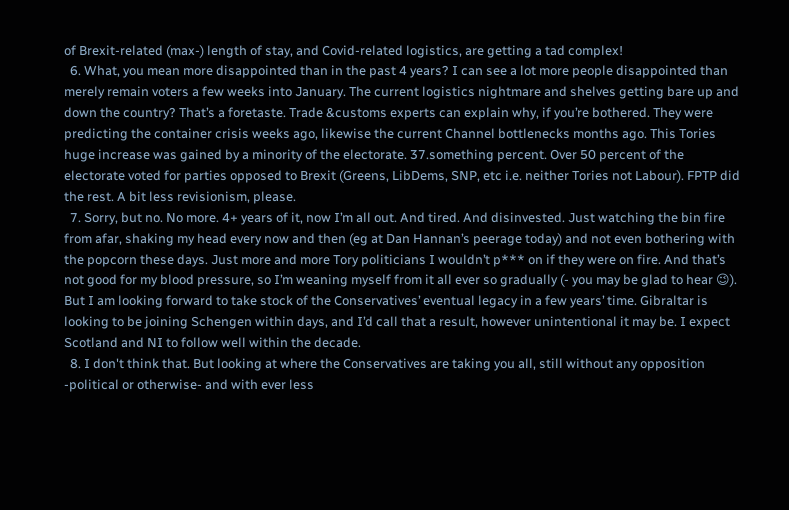of Brexit-related (max-) length of stay, and Covid-related logistics, are getting a tad complex!
  6. What, you mean more disappointed than in the past 4 years? I can see a lot more people disappointed than merely remain voters a few weeks into January. The current logistics nightmare and shelves getting bare up and down the country? That’s a foretaste. Trade &customs experts can explain why, if you’re bothered. They were predicting the container crisis weeks ago, likewise the current Channel bottlenecks months ago. This Tories huge increase was gained by a minority of the electorate. 37.something percent. Over 50 percent of the electorate voted for parties opposed to Brexit (Greens, LibDems, SNP, etc i.e. neither Tories not Labour). FPTP did the rest. A bit less revisionism, please.
  7. Sorry, but no. No more. 4+ years of it, now I’m all out. And tired. And disinvested. Just watching the bin fire from afar, shaking my head every now and then (eg at Dan Hannan’s peerage today) and not even bothering with the popcorn these days. Just more and more Tory politicians I wouldn’t p*** on if they were on fire. And that’s not good for my blood pressure, so I’m weaning myself from it all ever so gradually (- you may be glad to hear 😉). But I am looking forward to take stock of the Conservatives’ eventual legacy in a few years’ time. Gibraltar is looking to be joining Schengen within days, and I’d call that a result, however unintentional it may be. I expect Scotland and NI to follow well within the decade.
  8. I don't think that. But looking at where the Conservatives are taking you all, still without any opposition -political or otherwise- and with ever less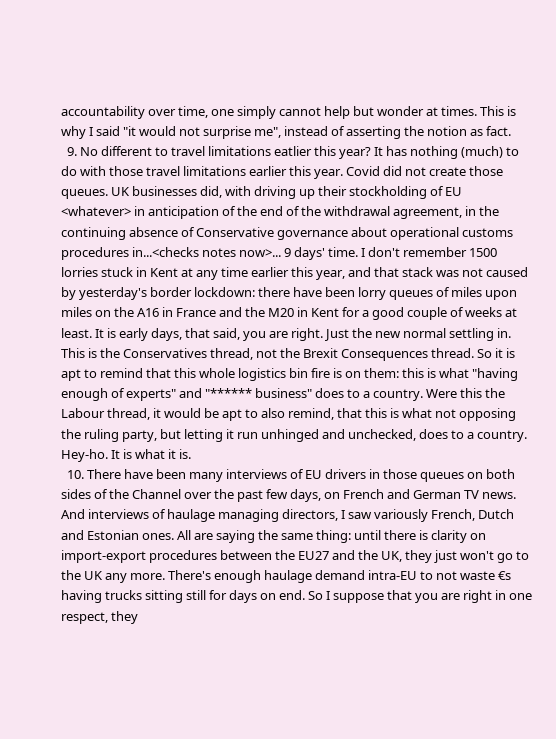accountability over time, one simply cannot help but wonder at times. This is why I said "it would not surprise me", instead of asserting the notion as fact.
  9. No different to travel limitations eatlier this year? It has nothing (much) to do with those travel limitations earlier this year. Covid did not create those queues. UK businesses did, with driving up their stockholding of EU <whatever> in anticipation of the end of the withdrawal agreement, in the continuing absence of Conservative governance about operational customs procedures in...<checks notes now>... 9 days' time. I don't remember 1500 lorries stuck in Kent at any time earlier this year, and that stack was not caused by yesterday's border lockdown: there have been lorry queues of miles upon miles on the A16 in France and the M20 in Kent for a good couple of weeks at least. It is early days, that said, you are right. Just the new normal settling in. This is the Conservatives thread, not the Brexit Consequences thread. So it is apt to remind that this whole logistics bin fire is on them: this is what "having enough of experts" and "****** business" does to a country. Were this the Labour thread, it would be apt to also remind, that this is what not opposing the ruling party, but letting it run unhinged and unchecked, does to a country. Hey-ho. It is what it is.
  10. There have been many interviews of EU drivers in those queues on both sides of the Channel over the past few days, on French and German TV news. And interviews of haulage managing directors, I saw variously French, Dutch and Estonian ones. All are saying the same thing: until there is clarity on import-export procedures between the EU27 and the UK, they just won't go to the UK any more. There's enough haulage demand intra-EU to not waste €s having trucks sitting still for days on end. So I suppose that you are right in one respect, they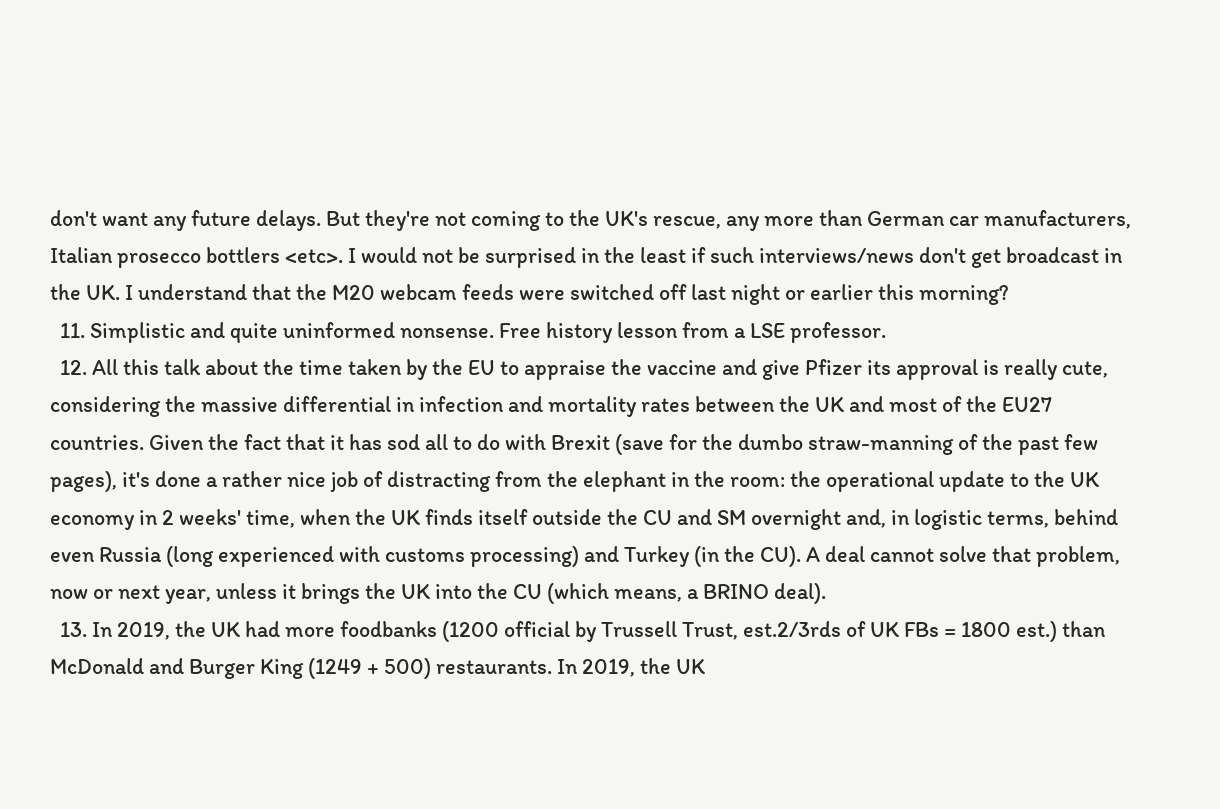don't want any future delays. But they're not coming to the UK's rescue, any more than German car manufacturers, Italian prosecco bottlers <etc>. I would not be surprised in the least if such interviews/news don't get broadcast in the UK. I understand that the M20 webcam feeds were switched off last night or earlier this morning?
  11. Simplistic and quite uninformed nonsense. Free history lesson from a LSE professor.
  12. All this talk about the time taken by the EU to appraise the vaccine and give Pfizer its approval is really cute, considering the massive differential in infection and mortality rates between the UK and most of the EU27 countries. Given the fact that it has sod all to do with Brexit (save for the dumbo straw-manning of the past few pages), it's done a rather nice job of distracting from the elephant in the room: the operational update to the UK economy in 2 weeks' time, when the UK finds itself outside the CU and SM overnight and, in logistic terms, behind even Russia (long experienced with customs processing) and Turkey (in the CU). A deal cannot solve that problem, now or next year, unless it brings the UK into the CU (which means, a BRINO deal).
  13. In 2019, the UK had more foodbanks (1200 official by Trussell Trust, est.2/3rds of UK FBs = 1800 est.) than McDonald and Burger King (1249 + 500) restaurants. In 2019, the UK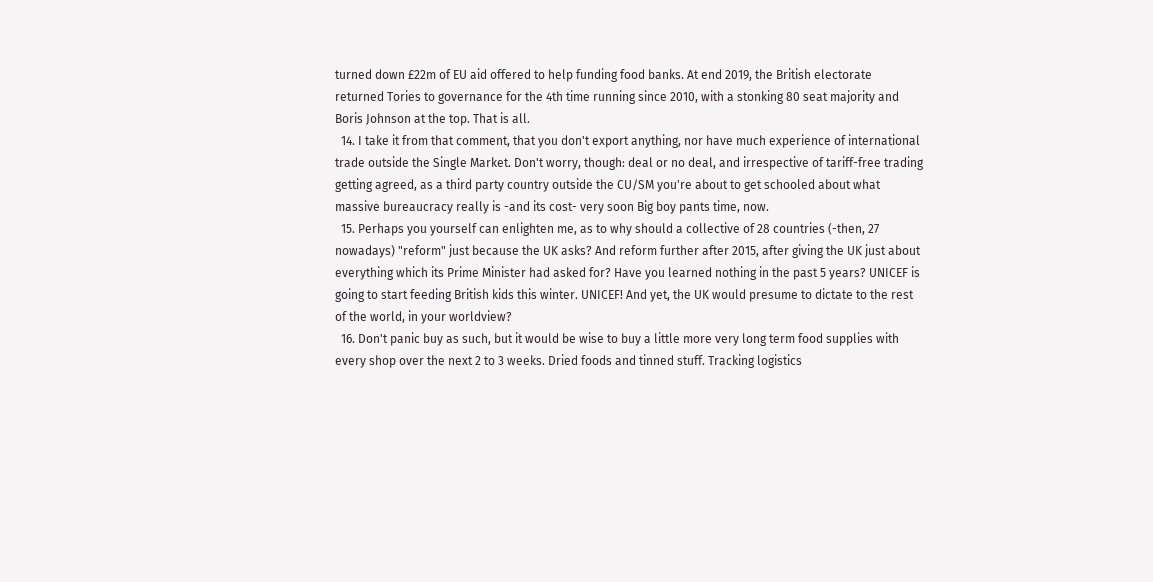turned down £22m of EU aid offered to help funding food banks. At end 2019, the British electorate returned Tories to governance for the 4th time running since 2010, with a stonking 80 seat majority and Boris Johnson at the top. That is all.
  14. I take it from that comment, that you don't export anything, nor have much experience of international trade outside the Single Market. Don't worry, though: deal or no deal, and irrespective of tariff-free trading getting agreed, as a third party country outside the CU/SM you're about to get schooled about what massive bureaucracy really is -and its cost- very soon Big boy pants time, now.
  15. Perhaps you yourself can enlighten me, as to why should a collective of 28 countries (-then, 27 nowadays) "reform" just because the UK asks? And reform further after 2015, after giving the UK just about everything which its Prime Minister had asked for? Have you learned nothing in the past 5 years? UNICEF is going to start feeding British kids this winter. UNICEF! And yet, the UK would presume to dictate to the rest of the world, in your worldview?
  16. Don't panic buy as such, but it would be wise to buy a little more very long term food supplies with every shop over the next 2 to 3 weeks. Dried foods and tinned stuff. Tracking logistics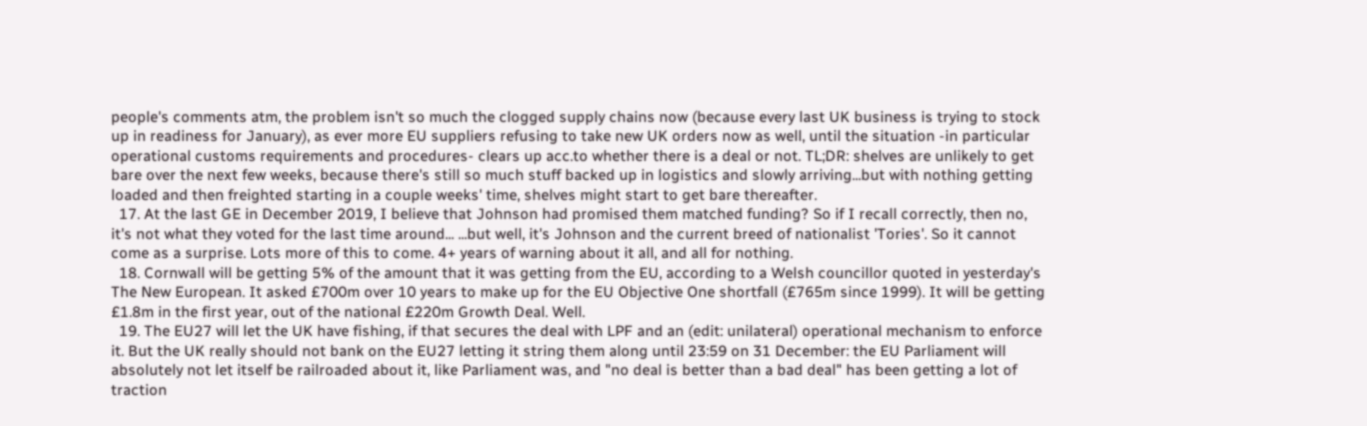people's comments atm, the problem isn't so much the clogged supply chains now (because every last UK business is trying to stock up in readiness for January), as ever more EU suppliers refusing to take new UK orders now as well, until the situation -in particular operational customs requirements and procedures- clears up acc.to whether there is a deal or not. TL;DR: shelves are unlikely to get bare over the next few weeks, because there's still so much stuff backed up in logistics and slowly arriving...but with nothing getting loaded and then freighted starting in a couple weeks' time, shelves might start to get bare thereafter.
  17. At the last GE in December 2019, I believe that Johnson had promised them matched funding? So if I recall correctly, then no, it's not what they voted for the last time around... ...but well, it's Johnson and the current breed of nationalist 'Tories'. So it cannot come as a surprise. Lots more of this to come. 4+ years of warning about it all, and all for nothing.
  18. Cornwall will be getting 5% of the amount that it was getting from the EU, according to a Welsh councillor quoted in yesterday's The New European. It asked £700m over 10 years to make up for the EU Objective One shortfall (£765m since 1999). It will be getting £1.8m in the first year, out of the national £220m Growth Deal. Well.
  19. The EU27 will let the UK have fishing, if that secures the deal with LPF and an (edit: unilateral) operational mechanism to enforce it. But the UK really should not bank on the EU27 letting it string them along until 23:59 on 31 December: the EU Parliament will absolutely not let itself be railroaded about it, like Parliament was, and "no deal is better than a bad deal" has been getting a lot of traction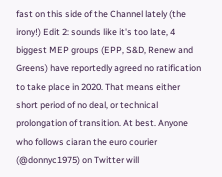fast on this side of the Channel lately (the irony!) Edit 2: sounds like it's too late, 4 biggest MEP groups (EPP, S&D, Renew and Greens) have reportedly agreed no ratification to take place in 2020. That means either short period of no deal, or technical prolongation of transition. At best. Anyone who follows ciaran the euro courier (@donnyc1975) on Twitter will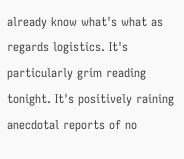already know what's what as regards logistics. It's particularly grim reading tonight. It's positively raining anecdotal reports of no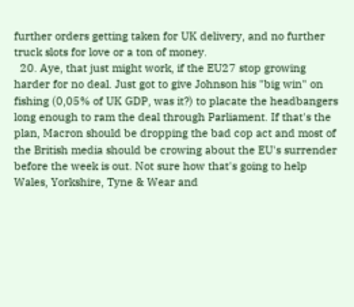further orders getting taken for UK delivery, and no further truck slots for love or a ton of money.
  20. Aye, that just might work, if the EU27 stop growing harder for no deal. Just got to give Johnson his "big win" on fishing (0,05% of UK GDP, was it?) to placate the headbangers long enough to ram the deal through Parliament. If that's the plan, Macron should be dropping the bad cop act and most of the British media should be crowing about the EU's surrender before the week is out. Not sure how that's going to help Wales, Yorkshire, Tyne & Wear and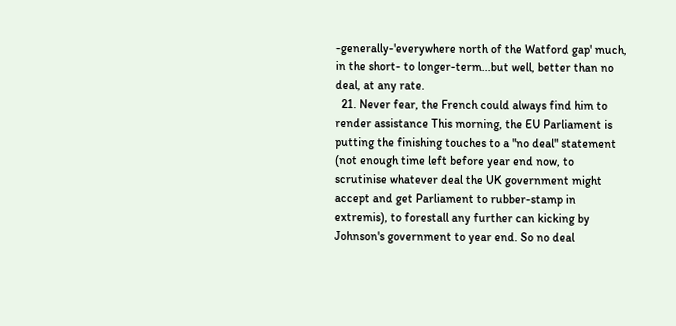-generally-'everywhere north of the Watford gap' much, in the short- to longer-term...but well, better than no deal, at any rate.
  21. Never fear, the French could always find him to render assistance This morning, the EU Parliament is putting the finishing touches to a "no deal" statement (not enough time left before year end now, to scrutinise whatever deal the UK government might accept and get Parliament to rubber-stamp in extremis), to forestall any further can kicking by Johnson's government to year end. So no deal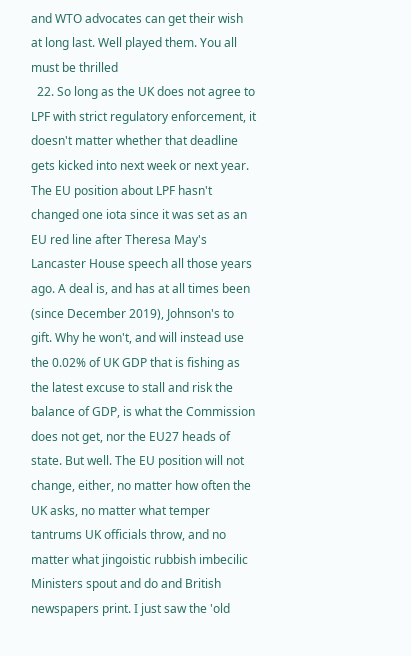and WTO advocates can get their wish at long last. Well played them. You all must be thrilled
  22. So long as the UK does not agree to LPF with strict regulatory enforcement, it doesn't matter whether that deadline gets kicked into next week or next year. The EU position about LPF hasn't changed one iota since it was set as an EU red line after Theresa May's Lancaster House speech all those years ago. A deal is, and has at all times been (since December 2019), Johnson's to gift. Why he won't, and will instead use the 0.02% of UK GDP that is fishing as the latest excuse to stall and risk the balance of GDP, is what the Commission does not get, nor the EU27 heads of state. But well. The EU position will not change, either, no matter how often the UK asks, no matter what temper tantrums UK officials throw, and no matter what jingoistic rubbish imbecilic Ministers spout and do and British newspapers print. I just saw the 'old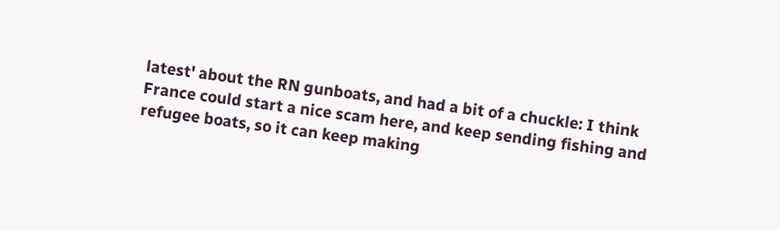latest' about the RN gunboats, and had a bit of a chuckle: I think France could start a nice scam here, and keep sending fishing and refugee boats, so it can keep making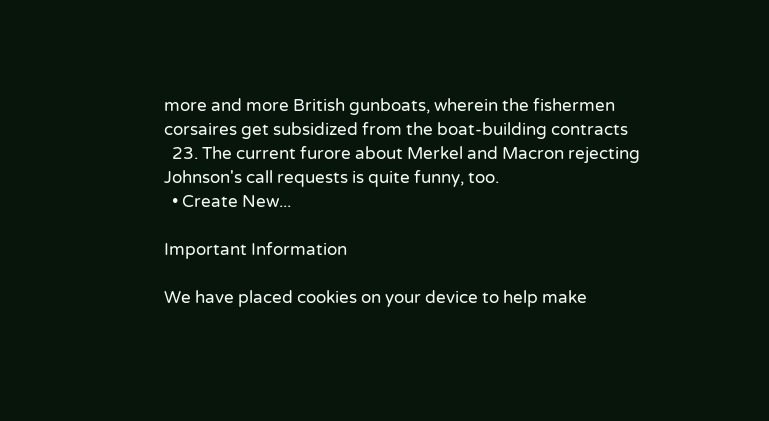more and more British gunboats, wherein the fishermen corsaires get subsidized from the boat-building contracts
  23. The current furore about Merkel and Macron rejecting Johnson's call requests is quite funny, too.
  • Create New...

Important Information

We have placed cookies on your device to help make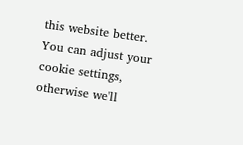this website better. You can adjust your cookie settings, otherwise we'll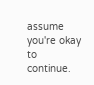assume you're okay to continue.